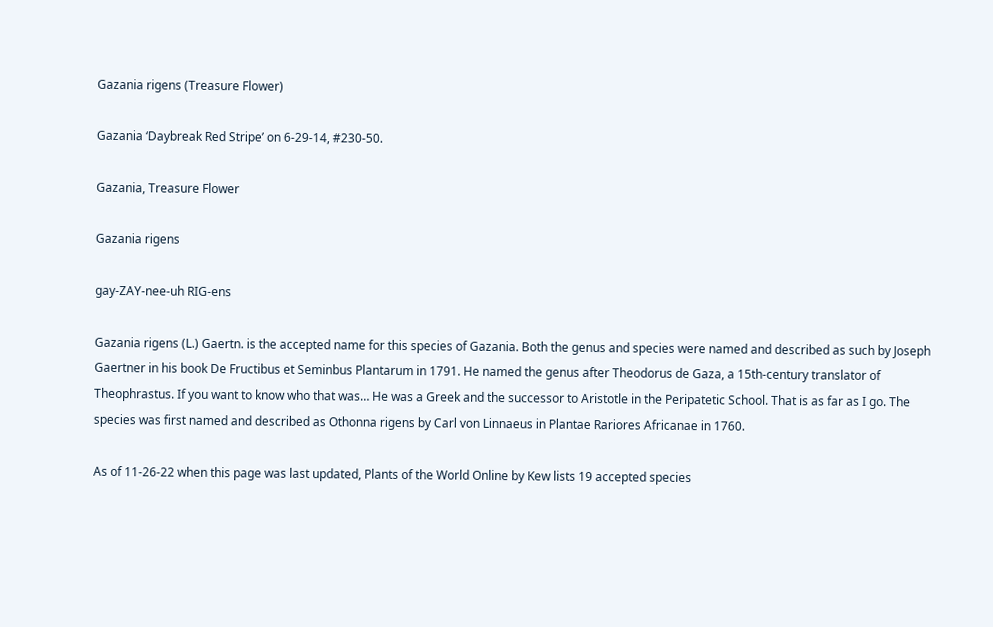Gazania rigens (Treasure Flower)

Gazania ‘Daybreak Red Stripe’ on 6-29-14, #230-50.

Gazania, Treasure Flower

Gazania rigens

gay-ZAY-nee-uh RIG-ens

Gazania rigens (L.) Gaertn. is the accepted name for this species of Gazania. Both the genus and species were named and described as such by Joseph Gaertner in his book De Fructibus et Seminbus Plantarum in 1791. He named the genus after Theodorus de Gaza, a 15th-century translator of Theophrastus. If you want to know who that was… He was a Greek and the successor to Aristotle in the Peripatetic School. That is as far as I go. The species was first named and described as Othonna rigens by Carl von Linnaeus in Plantae Rariores Africanae in 1760.

As of 11-26-22 when this page was last updated, Plants of the World Online by Kew lists 19 accepted species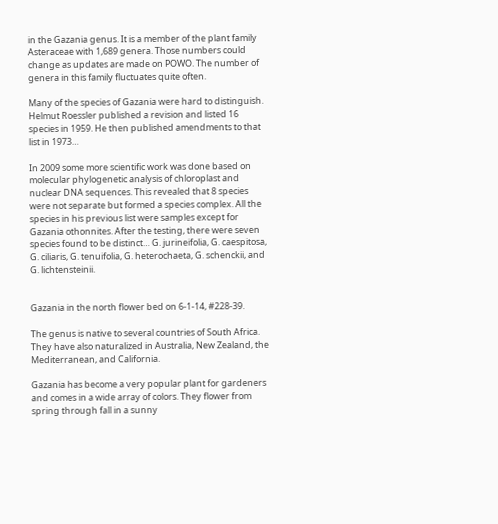in the Gazania genus. It is a member of the plant family Asteraceae with 1,689 genera. Those numbers could change as updates are made on POWO. The number of genera in this family fluctuates quite often.

Many of the species of Gazania were hard to distinguish. Helmut Roessler published a revision and listed 16 species in 1959. He then published amendments to that list in 1973…

In 2009 some more scientific work was done based on molecular phylogenetic analysis of chloroplast and nuclear DNA sequences. This revealed that 8 species were not separate but formed a species complex. All the species in his previous list were samples except for Gazania othonnites. After the testing, there were seven species found to be distinct… G. jurineifolia, G. caespitosa, G. ciliaris, G. tenuifolia, G. heterochaeta, G. schenckii, and G. lichtensteinii.


Gazania in the north flower bed on 6-1-14, #228-39.

The genus is native to several countries of South Africa. They have also naturalized in Australia, New Zealand, the Mediterranean, and California.

Gazania has become a very popular plant for gardeners and comes in a wide array of colors. They flower from spring through fall in a sunny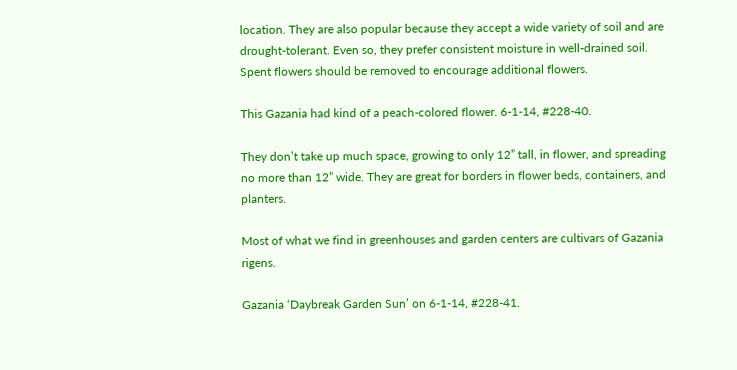location. They are also popular because they accept a wide variety of soil and are drought-tolerant. Even so, they prefer consistent moisture in well-drained soil. Spent flowers should be removed to encourage additional flowers.

This Gazania had kind of a peach-colored flower. 6-1-14, #228-40.

They don’t take up much space, growing to only 12” tall, in flower, and spreading no more than 12” wide. They are great for borders in flower beds, containers, and planters.

Most of what we find in greenhouses and garden centers are cultivars of Gazania rigens.

Gazania ‘Daybreak Garden Sun’ on 6-1-14, #228-41.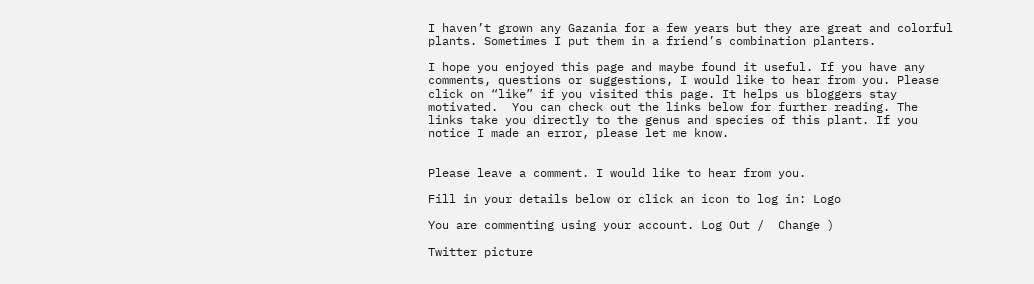I haven’t grown any Gazania for a few years but they are great and colorful plants. Sometimes I put them in a friend’s combination planters.

I hope you enjoyed this page and maybe found it useful. If you have any comments, questions or suggestions, I would like to hear from you. Please click on “like” if you visited this page. It helps us bloggers stay motivated.  You can check out the links below for further reading. The links take you directly to the genus and species of this plant. If you notice I made an error, please let me know.


Please leave a comment. I would like to hear from you.

Fill in your details below or click an icon to log in: Logo

You are commenting using your account. Log Out /  Change )

Twitter picture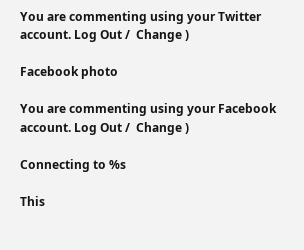You are commenting using your Twitter account. Log Out /  Change )

Facebook photo

You are commenting using your Facebook account. Log Out /  Change )

Connecting to %s

This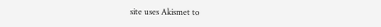site uses Akismet to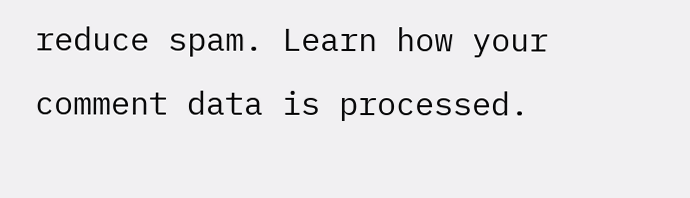reduce spam. Learn how your comment data is processed.